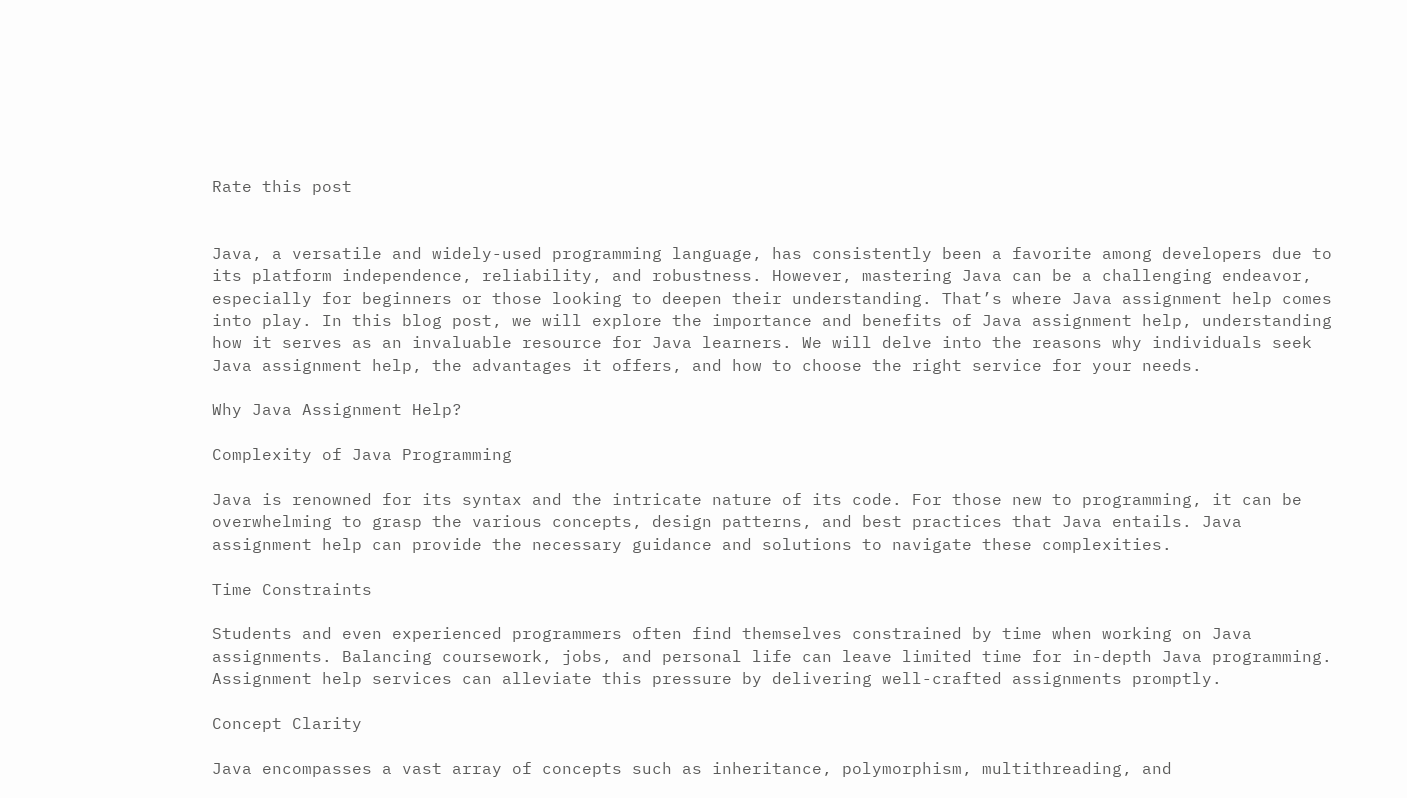Rate this post


Java, a versatile and widely-used programming language, has consistently been a favorite among developers due to its platform independence, reliability, and robustness. However, mastering Java can be a challenging endeavor, especially for beginners or those looking to deepen their understanding. That’s where Java assignment help comes into play. In this blog post, we will explore the importance and benefits of Java assignment help, understanding how it serves as an invaluable resource for Java learners. We will delve into the reasons why individuals seek Java assignment help, the advantages it offers, and how to choose the right service for your needs.

Why Java Assignment Help?

Complexity of Java Programming

Java is renowned for its syntax and the intricate nature of its code. For those new to programming, it can be overwhelming to grasp the various concepts, design patterns, and best practices that Java entails. Java assignment help can provide the necessary guidance and solutions to navigate these complexities.

Time Constraints

Students and even experienced programmers often find themselves constrained by time when working on Java assignments. Balancing coursework, jobs, and personal life can leave limited time for in-depth Java programming. Assignment help services can alleviate this pressure by delivering well-crafted assignments promptly.

Concept Clarity

Java encompasses a vast array of concepts such as inheritance, polymorphism, multithreading, and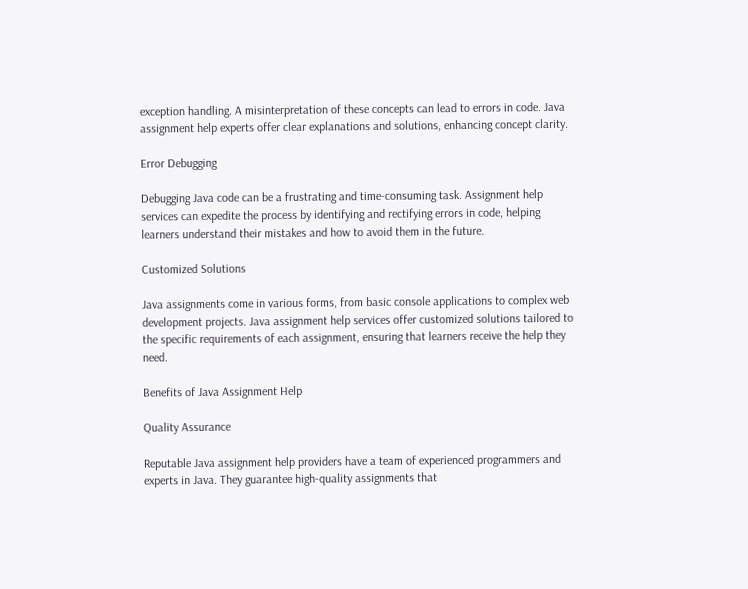exception handling. A misinterpretation of these concepts can lead to errors in code. Java assignment help experts offer clear explanations and solutions, enhancing concept clarity.

Error Debugging

Debugging Java code can be a frustrating and time-consuming task. Assignment help services can expedite the process by identifying and rectifying errors in code, helping learners understand their mistakes and how to avoid them in the future.

Customized Solutions

Java assignments come in various forms, from basic console applications to complex web development projects. Java assignment help services offer customized solutions tailored to the specific requirements of each assignment, ensuring that learners receive the help they need.

Benefits of Java Assignment Help

Quality Assurance

Reputable Java assignment help providers have a team of experienced programmers and experts in Java. They guarantee high-quality assignments that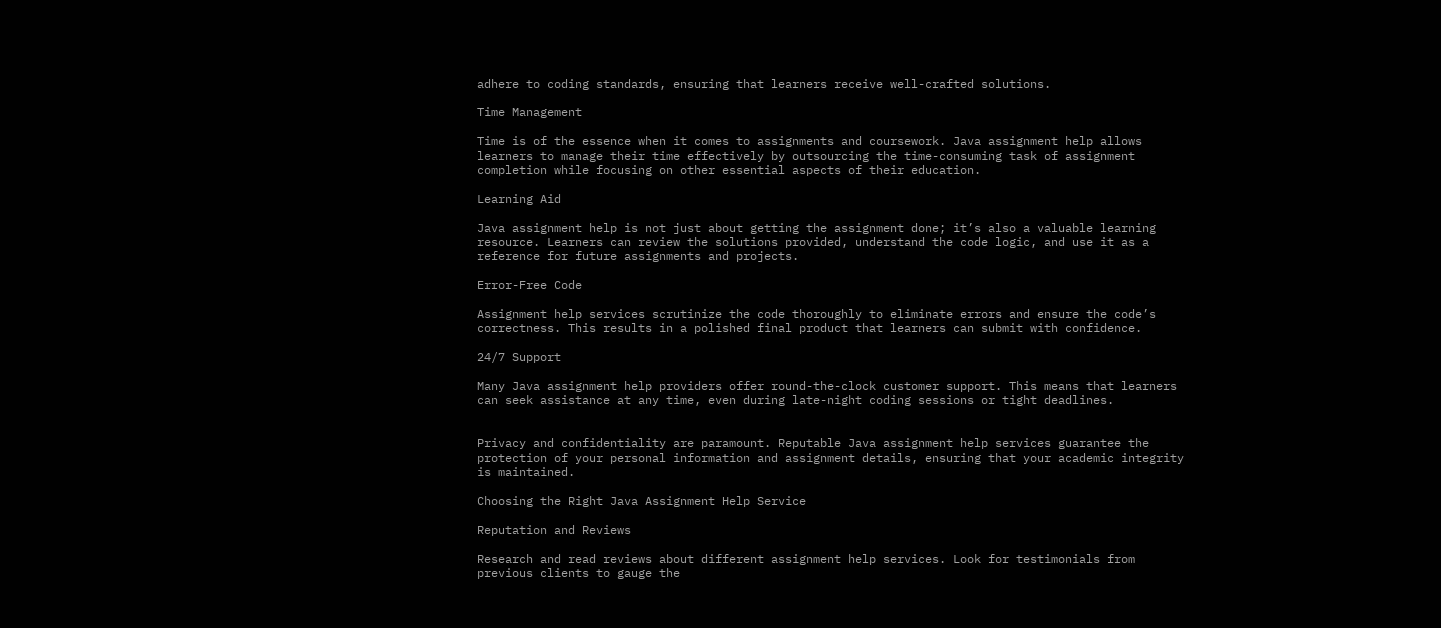adhere to coding standards, ensuring that learners receive well-crafted solutions.

Time Management

Time is of the essence when it comes to assignments and coursework. Java assignment help allows learners to manage their time effectively by outsourcing the time-consuming task of assignment completion while focusing on other essential aspects of their education.

Learning Aid

Java assignment help is not just about getting the assignment done; it’s also a valuable learning resource. Learners can review the solutions provided, understand the code logic, and use it as a reference for future assignments and projects.

Error-Free Code

Assignment help services scrutinize the code thoroughly to eliminate errors and ensure the code’s correctness. This results in a polished final product that learners can submit with confidence.

24/7 Support

Many Java assignment help providers offer round-the-clock customer support. This means that learners can seek assistance at any time, even during late-night coding sessions or tight deadlines.


Privacy and confidentiality are paramount. Reputable Java assignment help services guarantee the protection of your personal information and assignment details, ensuring that your academic integrity is maintained.

Choosing the Right Java Assignment Help Service

Reputation and Reviews

Research and read reviews about different assignment help services. Look for testimonials from previous clients to gauge the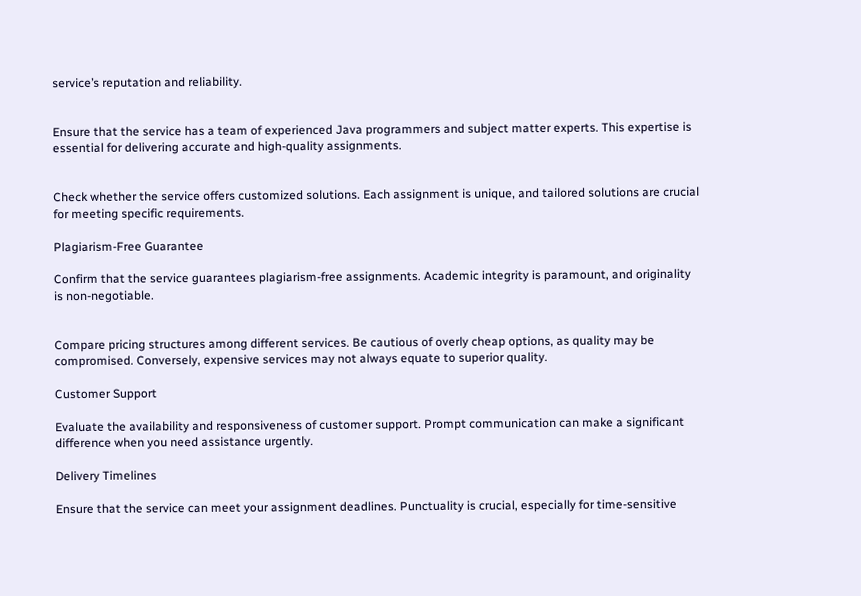service’s reputation and reliability.


Ensure that the service has a team of experienced Java programmers and subject matter experts. This expertise is essential for delivering accurate and high-quality assignments.


Check whether the service offers customized solutions. Each assignment is unique, and tailored solutions are crucial for meeting specific requirements.

Plagiarism-Free Guarantee

Confirm that the service guarantees plagiarism-free assignments. Academic integrity is paramount, and originality is non-negotiable.


Compare pricing structures among different services. Be cautious of overly cheap options, as quality may be compromised. Conversely, expensive services may not always equate to superior quality.

Customer Support

Evaluate the availability and responsiveness of customer support. Prompt communication can make a significant difference when you need assistance urgently.

Delivery Timelines

Ensure that the service can meet your assignment deadlines. Punctuality is crucial, especially for time-sensitive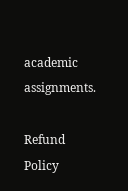academic assignments.

Refund Policy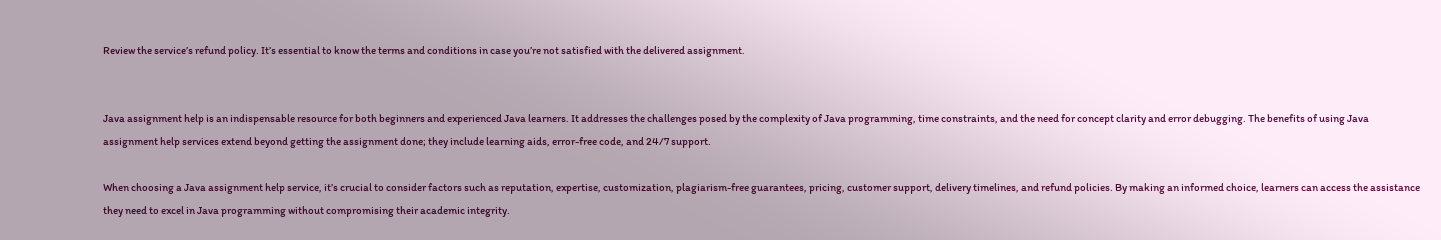Review the service’s refund policy. It’s essential to know the terms and conditions in case you’re not satisfied with the delivered assignment.


Java assignment help is an indispensable resource for both beginners and experienced Java learners. It addresses the challenges posed by the complexity of Java programming, time constraints, and the need for concept clarity and error debugging. The benefits of using Java assignment help services extend beyond getting the assignment done; they include learning aids, error-free code, and 24/7 support.

When choosing a Java assignment help service, it’s crucial to consider factors such as reputation, expertise, customization, plagiarism-free guarantees, pricing, customer support, delivery timelines, and refund policies. By making an informed choice, learners can access the assistance they need to excel in Java programming without compromising their academic integrity.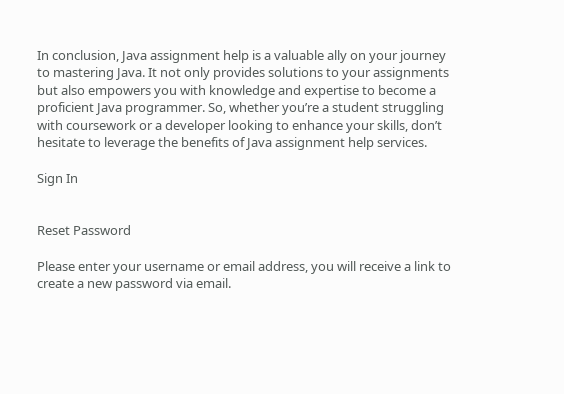In conclusion, Java assignment help is a valuable ally on your journey to mastering Java. It not only provides solutions to your assignments but also empowers you with knowledge and expertise to become a proficient Java programmer. So, whether you’re a student struggling with coursework or a developer looking to enhance your skills, don’t hesitate to leverage the benefits of Java assignment help services.

Sign In


Reset Password

Please enter your username or email address, you will receive a link to create a new password via email.